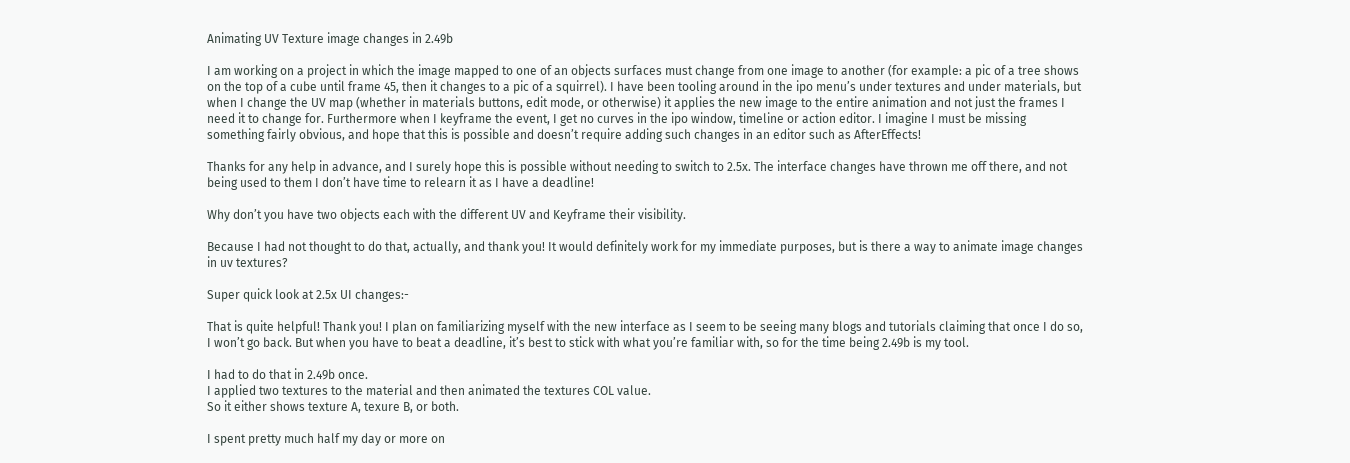Animating UV Texture image changes in 2.49b

I am working on a project in which the image mapped to one of an objects surfaces must change from one image to another (for example: a pic of a tree shows on the top of a cube until frame 45, then it changes to a pic of a squirrel). I have been tooling around in the ipo menu’s under textures and under materials, but when I change the UV map (whether in materials buttons, edit mode, or otherwise) it applies the new image to the entire animation and not just the frames I need it to change for. Furthermore when I keyframe the event, I get no curves in the ipo window, timeline or action editor. I imagine I must be missing something fairly obvious, and hope that this is possible and doesn’t require adding such changes in an editor such as AfterEffects!

Thanks for any help in advance, and I surely hope this is possible without needing to switch to 2.5x. The interface changes have thrown me off there, and not being used to them I don’t have time to relearn it as I have a deadline!

Why don’t you have two objects each with the different UV and Keyframe their visibility.

Because I had not thought to do that, actually, and thank you! It would definitely work for my immediate purposes, but is there a way to animate image changes in uv textures?

Super quick look at 2.5x UI changes:-

That is quite helpful! Thank you! I plan on familiarizing myself with the new interface as I seem to be seeing many blogs and tutorials claiming that once I do so, I won’t go back. But when you have to beat a deadline, it’s best to stick with what you’re familiar with, so for the time being 2.49b is my tool.

I had to do that in 2.49b once.
I applied two textures to the material and then animated the textures COL value.
So it either shows texture A, texure B, or both.

I spent pretty much half my day or more on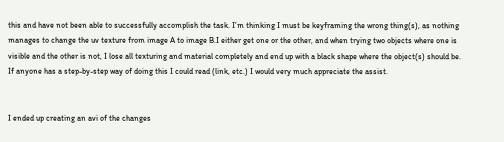this and have not been able to successfully accomplish the task. I’m thinking I must be keyframing the wrong thing(s), as nothing manages to change the uv texture from image A to image B.I either get one or the other, and when trying two objects where one is visible and the other is not, I lose all texturing and material completely and end up with a black shape where the object(s) should be. If anyone has a step-by-step way of doing this I could read (link, etc.) I would very much appreciate the assist.


I ended up creating an avi of the changes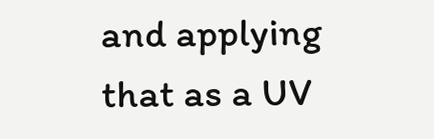and applying that as a UV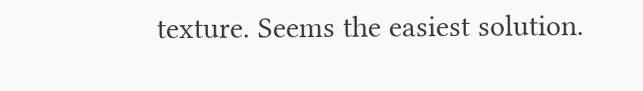texture. Seems the easiest solution.